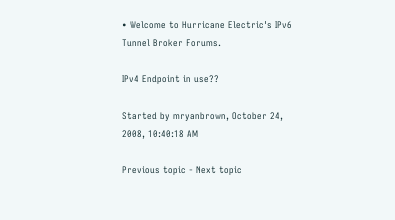• Welcome to Hurricane Electric's IPv6 Tunnel Broker Forums.

IPv4 Endpoint in use??

Started by mryanbrown, October 24, 2008, 10:40:18 AM

Previous topic - Next topic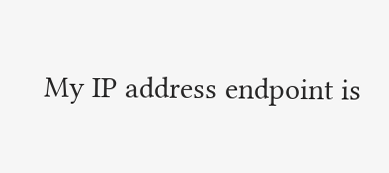My IP address endpoint is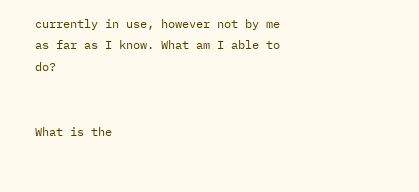currently in use, however not by me as far as I know. What am I able to do?


What is the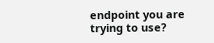endpoint you are trying to use?